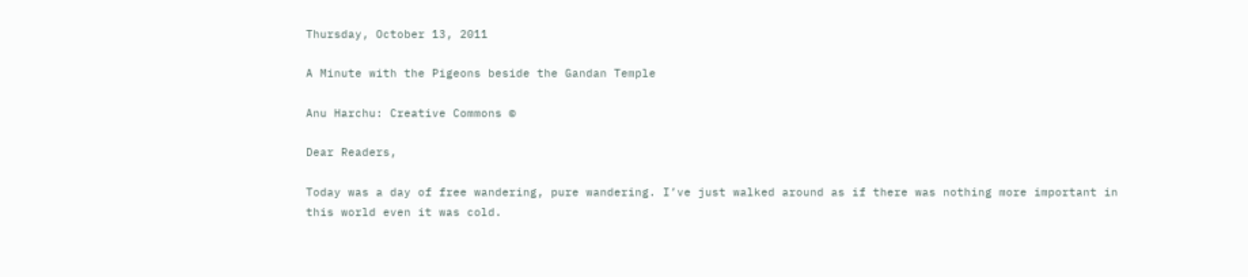Thursday, October 13, 2011

A Minute with the Pigeons beside the Gandan Temple

Anu Harchu: Creative Commons ©

Dear Readers,

Today was a day of free wandering, pure wandering. I’ve just walked around as if there was nothing more important in this world even it was cold.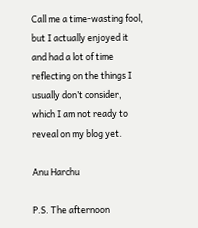Call me a time-wasting fool, but I actually enjoyed it and had a lot of time reflecting on the things I usually don’t consider, which I am not ready to reveal on my blog yet.

Anu Harchu

P.S. The afternoon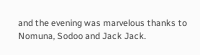and the evening was marvelous thanks to Nomuna, Sodoo and Jack Jack.